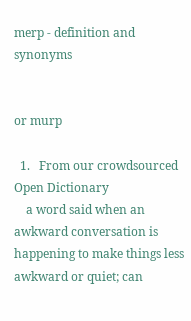merp - definition and synonyms


or murp

  1.   From our crowdsourced Open Dictionary
    a word said when an awkward conversation is happening to make things less awkward or quiet; can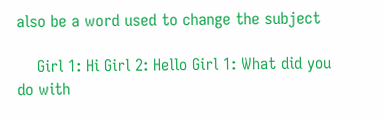also be a word used to change the subject

    Girl 1: Hi Girl 2: Hello Girl 1: What did you do with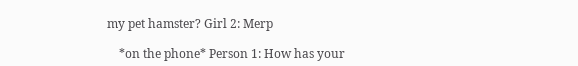my pet hamster? Girl 2: Merp

    *on the phone* Person 1: How has your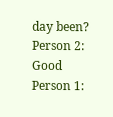day been? Person 2: Good Person 1: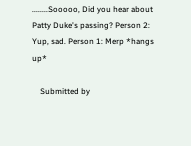........Sooooo, Did you hear about Patty Duke's passing? Person 2: Yup, sad. Person 1: Merp *hangs up*

    Submitted by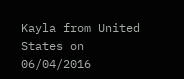Kayla from United States on 06/04/2016